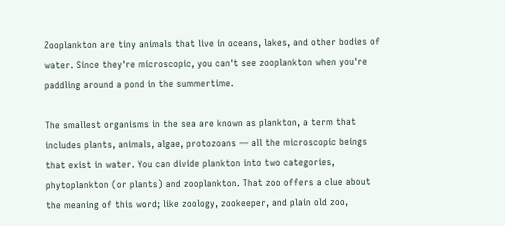Zooplankton are tiny animals that live in oceans, lakes, and other bodies of water. Since they're microscopic, you can't see zooplankton when you're paddling around a pond in the summertime.

The smallest organisms in the sea are known as plankton, a term that includes plants, animals, algae, protozoans — all the microscopic beings that exist in water. You can divide plankton into two categories, phytoplankton (or plants) and zooplankton. That zoo offers a clue about the meaning of this word; like zoology, zookeeper, and plain old zoo,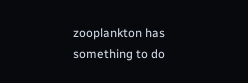zooplankton has something to do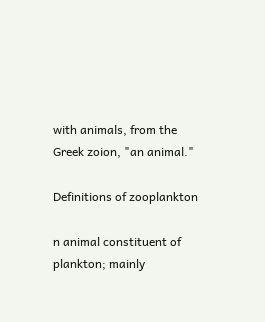with animals, from the Greek zoion, "an animal."

Definitions of zooplankton

n animal constituent of plankton; mainly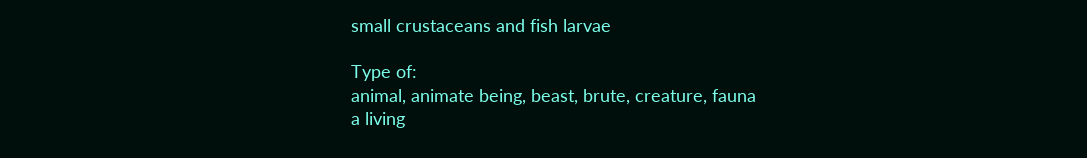small crustaceans and fish larvae

Type of:
animal, animate being, beast, brute, creature, fauna
a living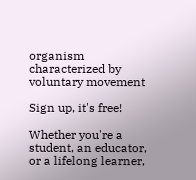organism characterized by voluntary movement

Sign up, it's free!

Whether you're a student, an educator, or a lifelong learner,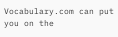Vocabulary.com can put you on the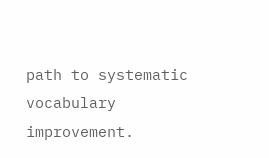path to systematic vocabulary improvement.